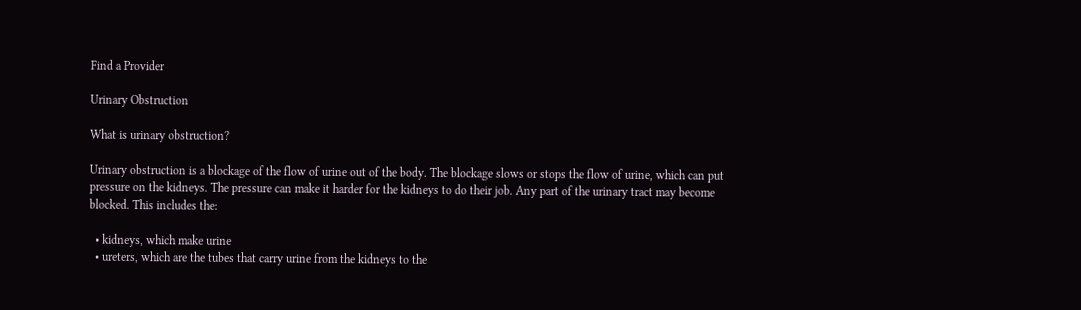Find a Provider

Urinary Obstruction

What is urinary obstruction?

Urinary obstruction is a blockage of the flow of urine out of the body. The blockage slows or stops the flow of urine, which can put pressure on the kidneys. The pressure can make it harder for the kidneys to do their job. Any part of the urinary tract may become blocked. This includes the:

  • kidneys, which make urine
  • ureters, which are the tubes that carry urine from the kidneys to the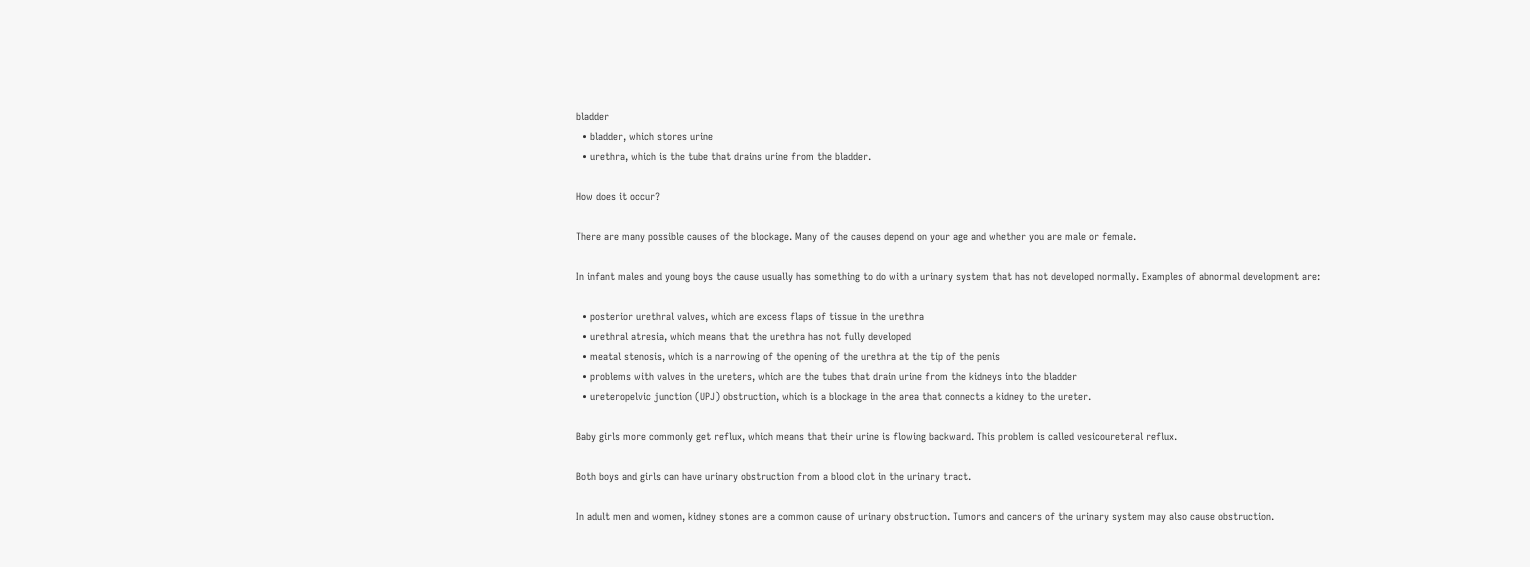bladder
  • bladder, which stores urine
  • urethra, which is the tube that drains urine from the bladder.

How does it occur?

There are many possible causes of the blockage. Many of the causes depend on your age and whether you are male or female.

In infant males and young boys the cause usually has something to do with a urinary system that has not developed normally. Examples of abnormal development are:

  • posterior urethral valves, which are excess flaps of tissue in the urethra
  • urethral atresia, which means that the urethra has not fully developed
  • meatal stenosis, which is a narrowing of the opening of the urethra at the tip of the penis
  • problems with valves in the ureters, which are the tubes that drain urine from the kidneys into the bladder
  • ureteropelvic junction (UPJ) obstruction, which is a blockage in the area that connects a kidney to the ureter.

Baby girls more commonly get reflux, which means that their urine is flowing backward. This problem is called vesicoureteral reflux.

Both boys and girls can have urinary obstruction from a blood clot in the urinary tract.

In adult men and women, kidney stones are a common cause of urinary obstruction. Tumors and cancers of the urinary system may also cause obstruction.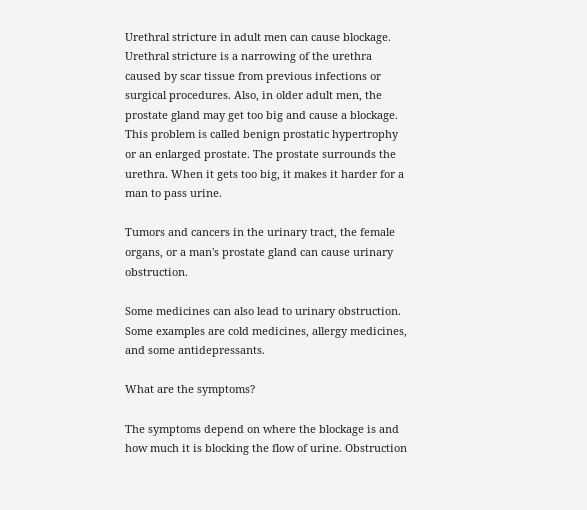Urethral stricture in adult men can cause blockage. Urethral stricture is a narrowing of the urethra caused by scar tissue from previous infections or surgical procedures. Also, in older adult men, the prostate gland may get too big and cause a blockage. This problem is called benign prostatic hypertrophy or an enlarged prostate. The prostate surrounds the urethra. When it gets too big, it makes it harder for a man to pass urine.

Tumors and cancers in the urinary tract, the female organs, or a man's prostate gland can cause urinary obstruction.

Some medicines can also lead to urinary obstruction. Some examples are cold medicines, allergy medicines, and some antidepressants.

What are the symptoms?

The symptoms depend on where the blockage is and how much it is blocking the flow of urine. Obstruction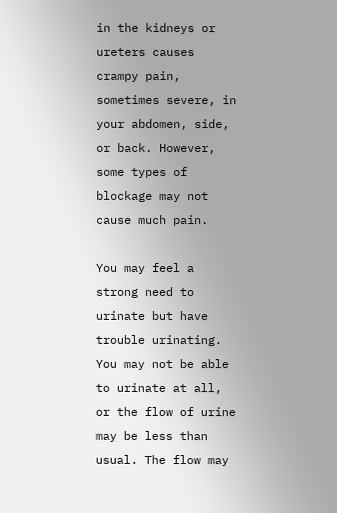in the kidneys or ureters causes crampy pain, sometimes severe, in your abdomen, side, or back. However, some types of blockage may not cause much pain.

You may feel a strong need to urinate but have trouble urinating. You may not be able to urinate at all, or the flow of urine may be less than usual. The flow may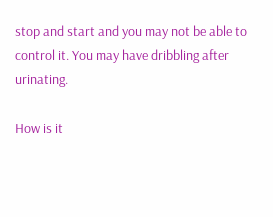stop and start and you may not be able to control it. You may have dribbling after urinating.

How is it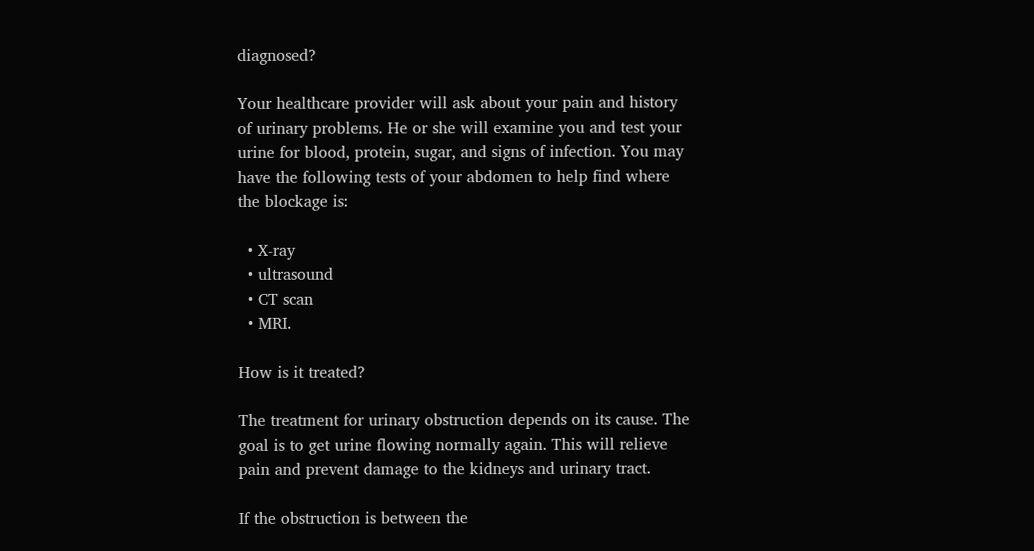diagnosed?

Your healthcare provider will ask about your pain and history of urinary problems. He or she will examine you and test your urine for blood, protein, sugar, and signs of infection. You may have the following tests of your abdomen to help find where the blockage is:

  • X-ray
  • ultrasound
  • CT scan
  • MRI.

How is it treated?

The treatment for urinary obstruction depends on its cause. The goal is to get urine flowing normally again. This will relieve pain and prevent damage to the kidneys and urinary tract.

If the obstruction is between the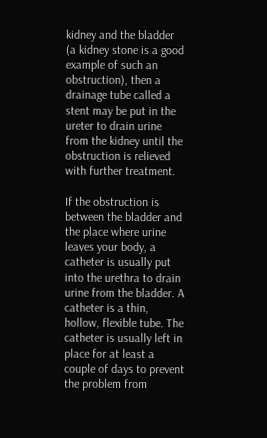kidney and the bladder (a kidney stone is a good example of such an obstruction), then a drainage tube called a stent may be put in the ureter to drain urine from the kidney until the obstruction is relieved with further treatment.

If the obstruction is between the bladder and the place where urine leaves your body, a catheter is usually put into the urethra to drain urine from the bladder. A catheter is a thin, hollow, flexible tube. The catheter is usually left in place for at least a couple of days to prevent the problem from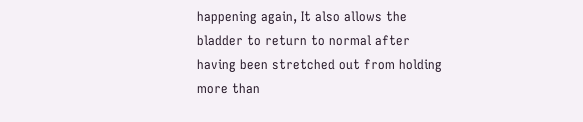happening again, It also allows the bladder to return to normal after having been stretched out from holding more than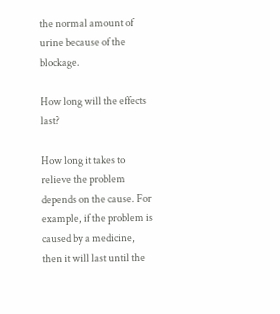the normal amount of urine because of the blockage.

How long will the effects last?

How long it takes to relieve the problem depends on the cause. For example, if the problem is caused by a medicine, then it will last until the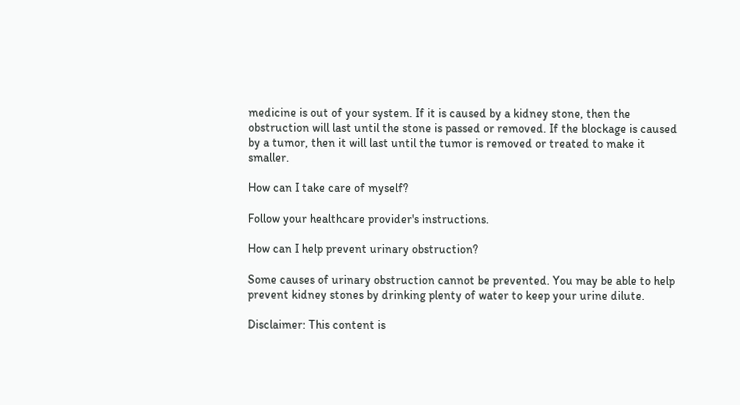medicine is out of your system. If it is caused by a kidney stone, then the obstruction will last until the stone is passed or removed. If the blockage is caused by a tumor, then it will last until the tumor is removed or treated to make it smaller.

How can I take care of myself?

Follow your healthcare provider's instructions.

How can I help prevent urinary obstruction?

Some causes of urinary obstruction cannot be prevented. You may be able to help prevent kidney stones by drinking plenty of water to keep your urine dilute.

Disclaimer: This content is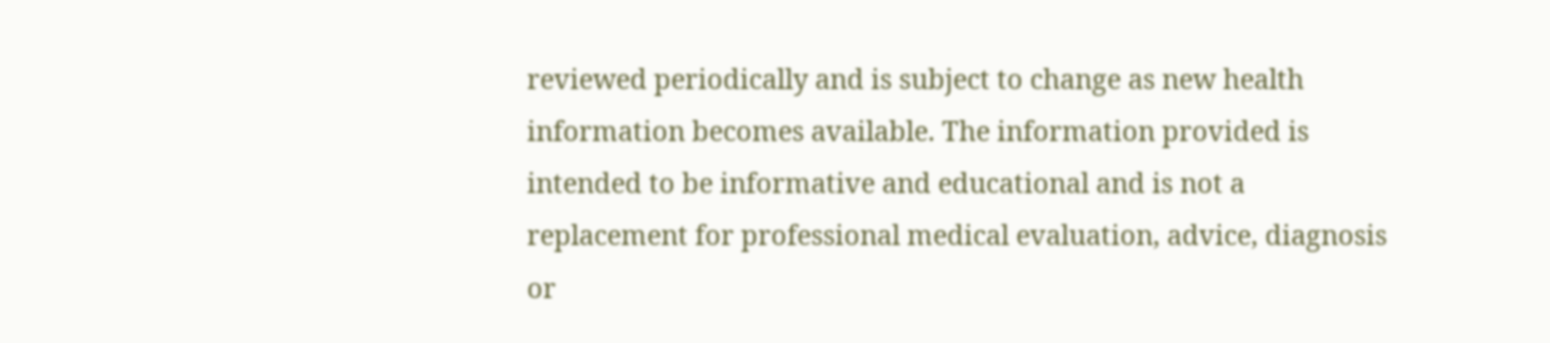reviewed periodically and is subject to change as new health information becomes available. The information provided is intended to be informative and educational and is not a replacement for professional medical evaluation, advice, diagnosis or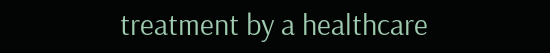treatment by a healthcare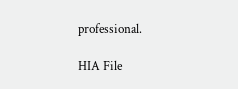professional.

HIA File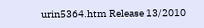urin5364.htm Release 13/2010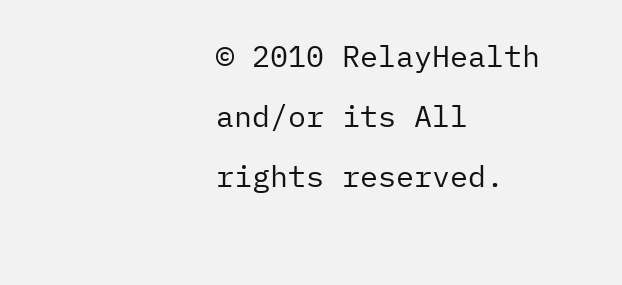© 2010 RelayHealth and/or its All rights reserved.